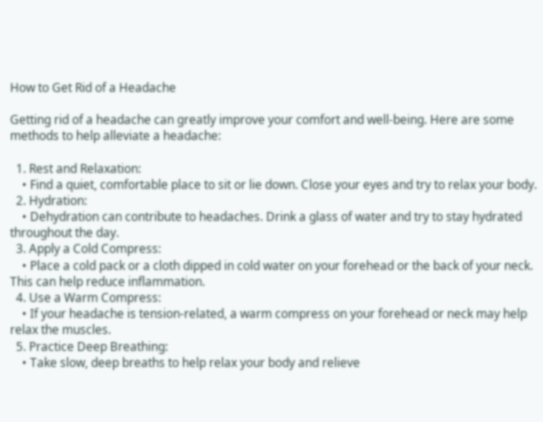How to Get Rid of a Headache

Getting rid of a headache can greatly improve your comfort and well-being. Here are some methods to help alleviate a headache:

  1. Rest and Relaxation:
    • Find a quiet, comfortable place to sit or lie down. Close your eyes and try to relax your body.
  2. Hydration:
    • Dehydration can contribute to headaches. Drink a glass of water and try to stay hydrated throughout the day.
  3. Apply a Cold Compress:
    • Place a cold pack or a cloth dipped in cold water on your forehead or the back of your neck. This can help reduce inflammation.
  4. Use a Warm Compress:
    • If your headache is tension-related, a warm compress on your forehead or neck may help relax the muscles.
  5. Practice Deep Breathing:
    • Take slow, deep breaths to help relax your body and relieve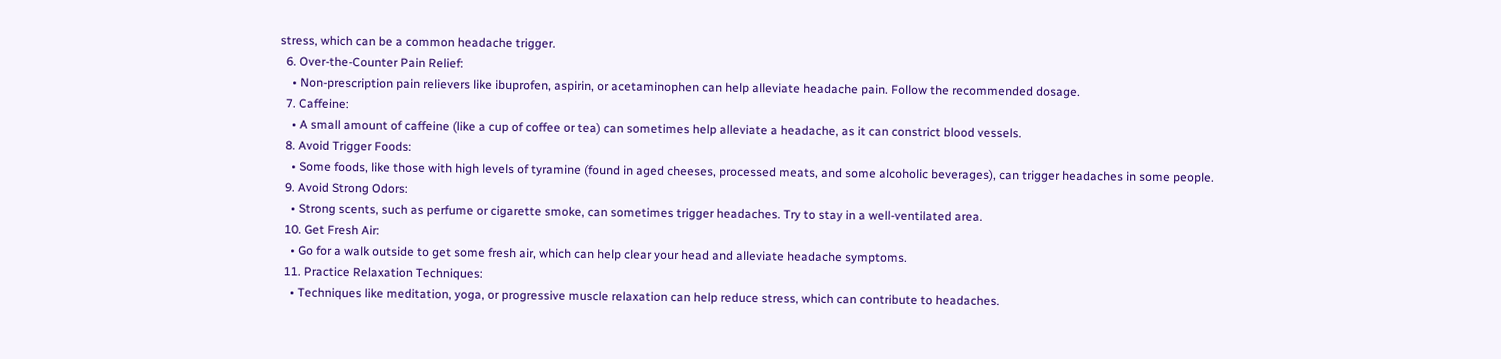stress, which can be a common headache trigger.
  6. Over-the-Counter Pain Relief:
    • Non-prescription pain relievers like ibuprofen, aspirin, or acetaminophen can help alleviate headache pain. Follow the recommended dosage.
  7. Caffeine:
    • A small amount of caffeine (like a cup of coffee or tea) can sometimes help alleviate a headache, as it can constrict blood vessels.
  8. Avoid Trigger Foods:
    • Some foods, like those with high levels of tyramine (found in aged cheeses, processed meats, and some alcoholic beverages), can trigger headaches in some people.
  9. Avoid Strong Odors:
    • Strong scents, such as perfume or cigarette smoke, can sometimes trigger headaches. Try to stay in a well-ventilated area.
  10. Get Fresh Air:
    • Go for a walk outside to get some fresh air, which can help clear your head and alleviate headache symptoms.
  11. Practice Relaxation Techniques:
    • Techniques like meditation, yoga, or progressive muscle relaxation can help reduce stress, which can contribute to headaches.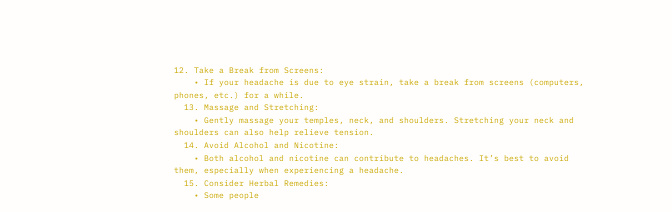12. Take a Break from Screens:
    • If your headache is due to eye strain, take a break from screens (computers, phones, etc.) for a while.
  13. Massage and Stretching:
    • Gently massage your temples, neck, and shoulders. Stretching your neck and shoulders can also help relieve tension.
  14. Avoid Alcohol and Nicotine:
    • Both alcohol and nicotine can contribute to headaches. It’s best to avoid them, especially when experiencing a headache.
  15. Consider Herbal Remedies:
    • Some people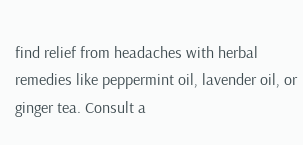find relief from headaches with herbal remedies like peppermint oil, lavender oil, or ginger tea. Consult a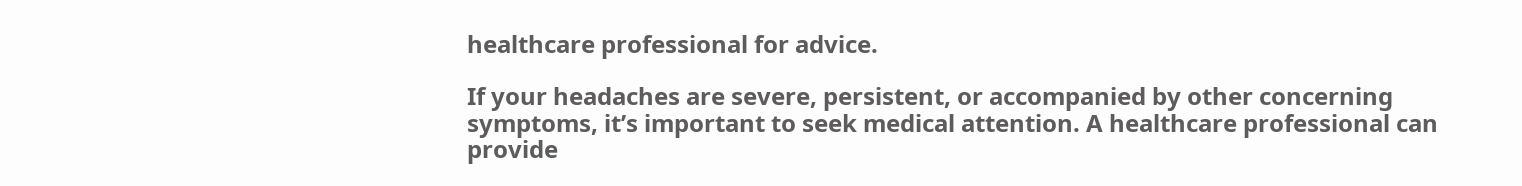healthcare professional for advice.

If your headaches are severe, persistent, or accompanied by other concerning symptoms, it’s important to seek medical attention. A healthcare professional can provide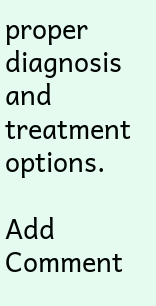proper diagnosis and treatment options.

Add Comment